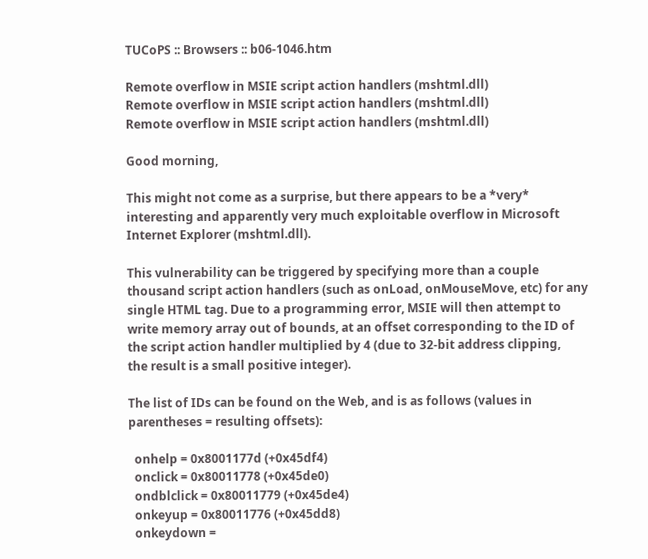TUCoPS :: Browsers :: b06-1046.htm

Remote overflow in MSIE script action handlers (mshtml.dll)
Remote overflow in MSIE script action handlers (mshtml.dll)
Remote overflow in MSIE script action handlers (mshtml.dll)

Good morning,

This might not come as a surprise, but there appears to be a *very*
interesting and apparently very much exploitable overflow in Microsoft
Internet Explorer (mshtml.dll).

This vulnerability can be triggered by specifying more than a couple
thousand script action handlers (such as onLoad, onMouseMove, etc) for any
single HTML tag. Due to a programming error, MSIE will then attempt to
write memory array out of bounds, at an offset corresponding to the ID of
the script action handler multiplied by 4 (due to 32-bit address clipping,
the result is a small positive integer).

The list of IDs can be found on the Web, and is as follows (values in
parentheses = resulting offsets):

  onhelp = 0x8001177d (+0x45df4)
  onclick = 0x80011778 (+0x45de0)
  ondblclick = 0x80011779 (+0x45de4)
  onkeyup = 0x80011776 (+0x45dd8)
  onkeydown =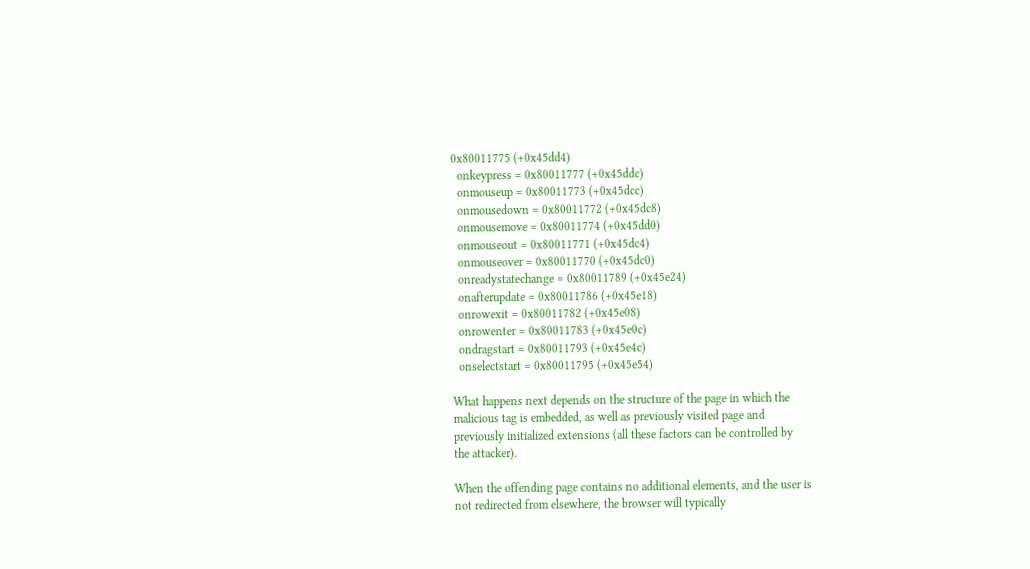0x80011775 (+0x45dd4)
  onkeypress = 0x80011777 (+0x45ddc)
  onmouseup = 0x80011773 (+0x45dcc)
  onmousedown = 0x80011772 (+0x45dc8)
  onmousemove = 0x80011774 (+0x45dd0)
  onmouseout = 0x80011771 (+0x45dc4)
  onmouseover = 0x80011770 (+0x45dc0)
  onreadystatechange = 0x80011789 (+0x45e24)
  onafterupdate = 0x80011786 (+0x45e18)
  onrowexit = 0x80011782 (+0x45e08)
  onrowenter = 0x80011783 (+0x45e0c)
  ondragstart = 0x80011793 (+0x45e4c)
  onselectstart = 0x80011795 (+0x45e54)

What happens next depends on the structure of the page in which the
malicious tag is embedded, as well as previously visited page and
previously initialized extensions (all these factors can be controlled by
the attacker).

When the offending page contains no additional elements, and the user is
not redirected from elsewhere, the browser will typically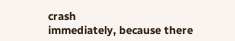crash
immediately, because there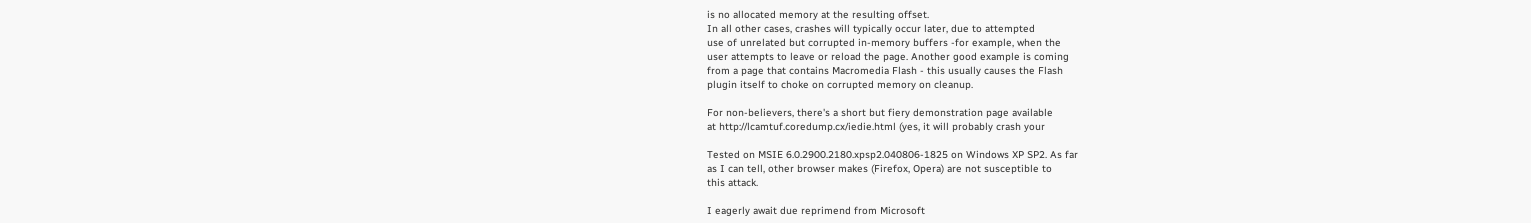is no allocated memory at the resulting offset.
In all other cases, crashes will typically occur later, due to attempted
use of unrelated but corrupted in-memory buffers -for example, when the
user attempts to leave or reload the page. Another good example is coming
from a page that contains Macromedia Flash - this usually causes the Flash
plugin itself to choke on corrupted memory on cleanup.

For non-believers, there's a short but fiery demonstration page available
at http://lcamtuf.coredump.cx/iedie.html (yes, it will probably crash your

Tested on MSIE 6.0.2900.2180.xpsp2.040806-1825 on Windows XP SP2. As far
as I can tell, other browser makes (Firefox, Opera) are not susceptible to
this attack.

I eagerly await due reprimend from Microsoft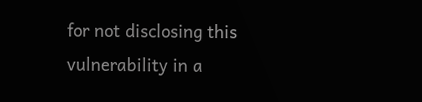for not disclosing this
vulnerability in a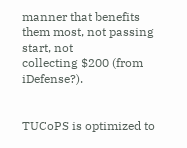manner that benefits them most, not passing start, not
collecting $200 (from iDefense?).


TUCoPS is optimized to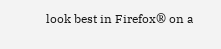look best in Firefox® on a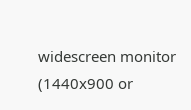widescreen monitor (1440x900 or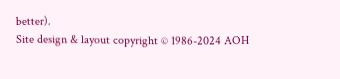better).
Site design & layout copyright © 1986-2024 AOH